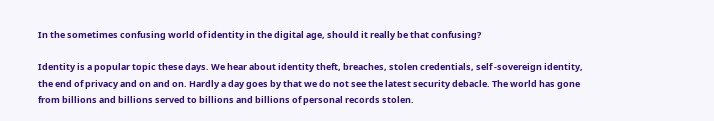In the sometimes confusing world of identity in the digital age, should it really be that confusing?

Identity is a popular topic these days. We hear about identity theft, breaches, stolen credentials, self -sovereign identity, the end of privacy and on and on. Hardly a day goes by that we do not see the latest security debacle. The world has gone from billions and billions served to billions and billions of personal records stolen.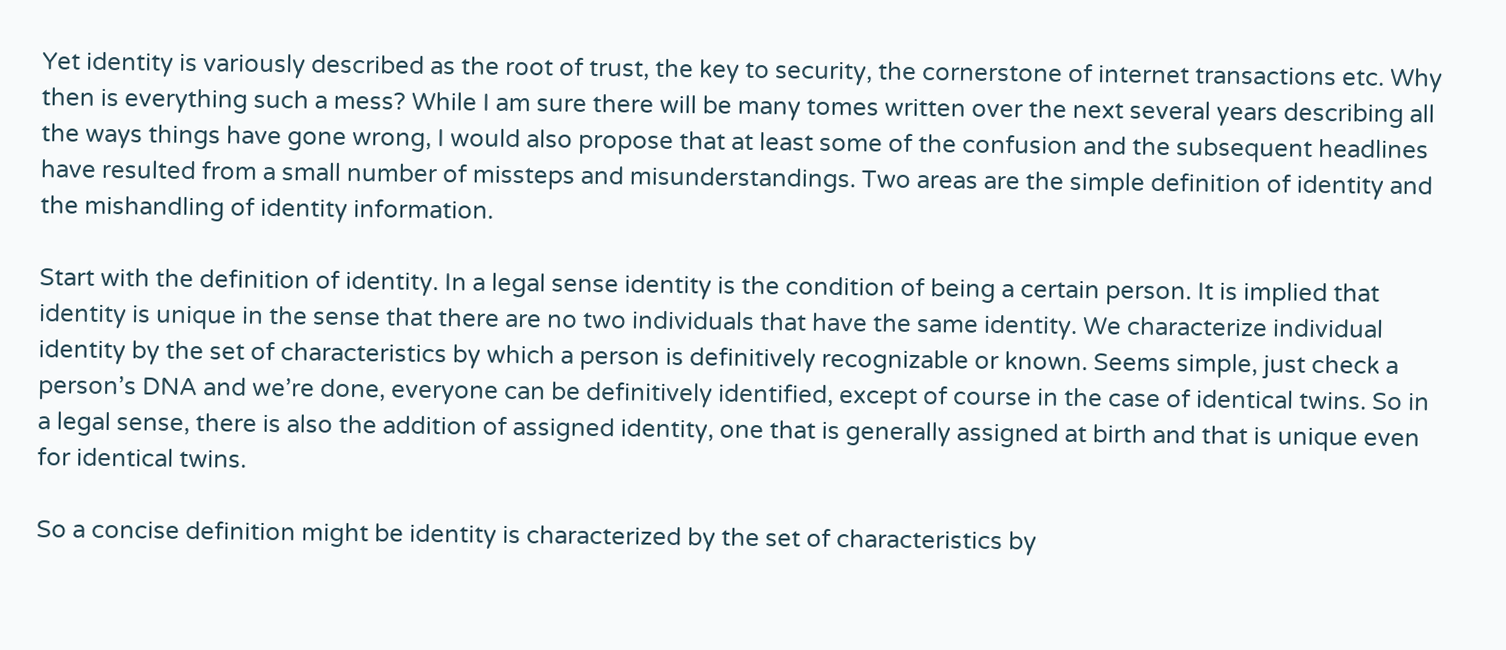Yet identity is variously described as the root of trust, the key to security, the cornerstone of internet transactions etc. Why then is everything such a mess? While I am sure there will be many tomes written over the next several years describing all the ways things have gone wrong, I would also propose that at least some of the confusion and the subsequent headlines have resulted from a small number of missteps and misunderstandings. Two areas are the simple definition of identity and the mishandling of identity information.

Start with the definition of identity. In a legal sense identity is the condition of being a certain person. It is implied that identity is unique in the sense that there are no two individuals that have the same identity. We characterize individual identity by the set of characteristics by which a person is definitively recognizable or known. Seems simple, just check a person’s DNA and we’re done, everyone can be definitively identified, except of course in the case of identical twins. So in a legal sense, there is also the addition of assigned identity, one that is generally assigned at birth and that is unique even for identical twins.

So a concise definition might be identity is characterized by the set of characteristics by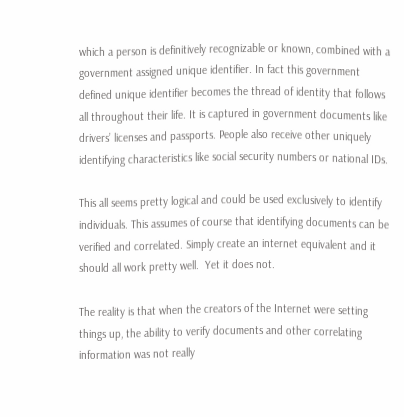which a person is definitively recognizable or known, combined with a government assigned unique identifier. In fact this government defined unique identifier becomes the thread of identity that follows all throughout their life. It is captured in government documents like drivers’ licenses and passports. People also receive other uniquely identifying characteristics like social security numbers or national IDs.

This all seems pretty logical and could be used exclusively to identify individuals. This assumes of course that identifying documents can be verified and correlated. Simply create an internet equivalent and it should all work pretty well.  Yet it does not.

The reality is that when the creators of the Internet were setting things up, the ability to verify documents and other correlating information was not really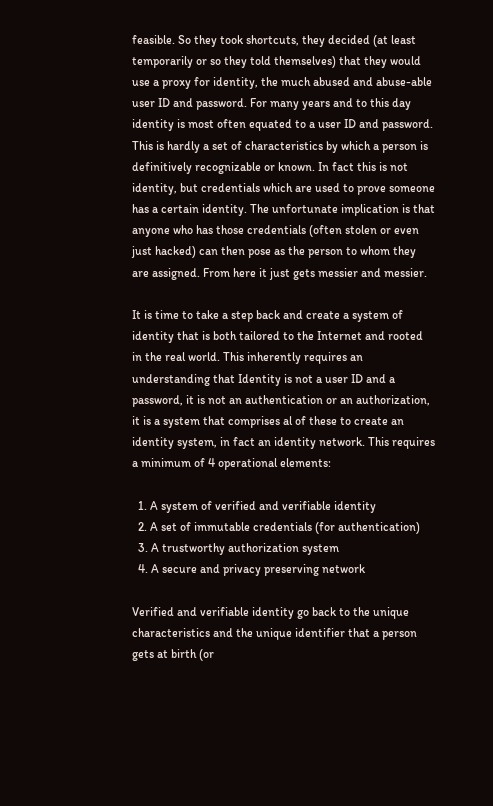feasible. So they took shortcuts, they decided (at least temporarily or so they told themselves) that they would use a proxy for identity, the much abused and abuse-able user ID and password. For many years and to this day identity is most often equated to a user ID and password. This is hardly a set of characteristics by which a person is definitively recognizable or known. In fact this is not identity, but credentials which are used to prove someone has a certain identity. The unfortunate implication is that anyone who has those credentials (often stolen or even just hacked) can then pose as the person to whom they are assigned. From here it just gets messier and messier.

It is time to take a step back and create a system of identity that is both tailored to the Internet and rooted in the real world. This inherently requires an understanding that Identity is not a user ID and a password, it is not an authentication or an authorization, it is a system that comprises al of these to create an identity system, in fact an identity network. This requires a minimum of 4 operational elements:

  1. A system of verified and verifiable identity
  2. A set of immutable credentials (for authentication)
  3. A trustworthy authorization system
  4. A secure and privacy preserving network

Verified and verifiable identity go back to the unique characteristics and the unique identifier that a person gets at birth (or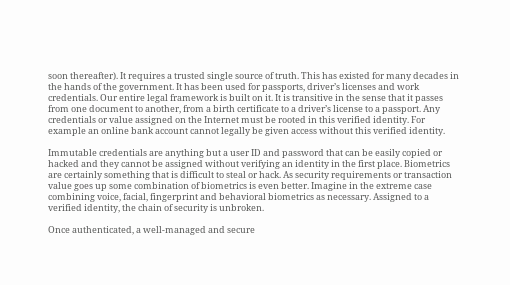soon thereafter). It requires a trusted single source of truth. This has existed for many decades in the hands of the government. It has been used for passports, driver’s licenses and work credentials. Our entire legal framework is built on it. It is transitive in the sense that it passes from one document to another, from a birth certificate to a driver’s license to a passport. Any credentials or value assigned on the Internet must be rooted in this verified identity. For example an online bank account cannot legally be given access without this verified identity.

Immutable credentials are anything but a user ID and password that can be easily copied or hacked and they cannot be assigned without verifying an identity in the first place. Biometrics are certainly something that is difficult to steal or hack. As security requirements or transaction value goes up some combination of biometrics is even better. Imagine in the extreme case combining voice, facial, fingerprint and behavioral biometrics as necessary. Assigned to a verified identity, the chain of security is unbroken.

Once authenticated, a well-managed and secure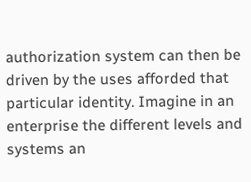authorization system can then be driven by the uses afforded that particular identity. Imagine in an enterprise the different levels and systems an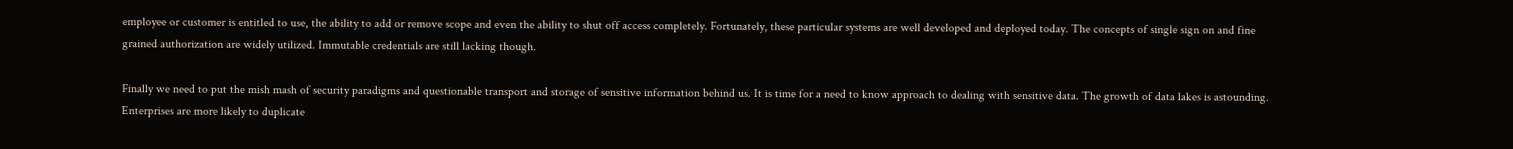employee or customer is entitled to use, the ability to add or remove scope and even the ability to shut off access completely. Fortunately, these particular systems are well developed and deployed today. The concepts of single sign on and fine grained authorization are widely utilized. Immutable credentials are still lacking though.

Finally we need to put the mish mash of security paradigms and questionable transport and storage of sensitive information behind us. It is time for a need to know approach to dealing with sensitive data. The growth of data lakes is astounding. Enterprises are more likely to duplicate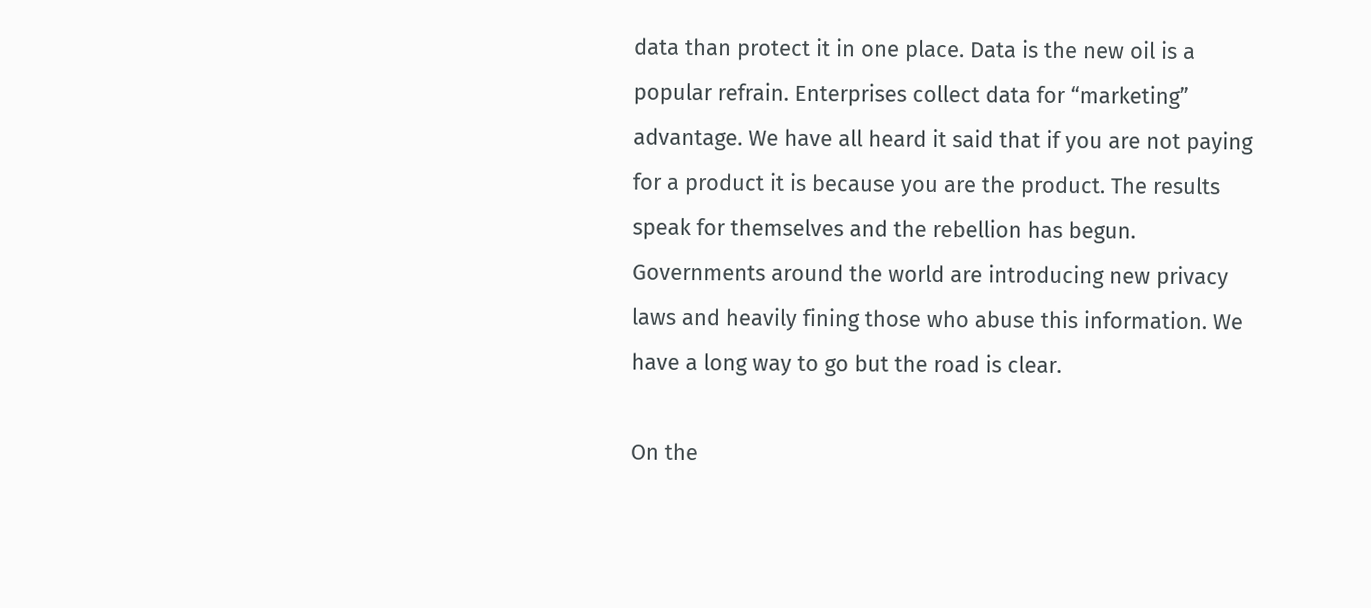data than protect it in one place. Data is the new oil is a popular refrain. Enterprises collect data for “marketing” advantage. We have all heard it said that if you are not paying for a product it is because you are the product. The results speak for themselves and the rebellion has begun. Governments around the world are introducing new privacy laws and heavily fining those who abuse this information. We have a long way to go but the road is clear.

On the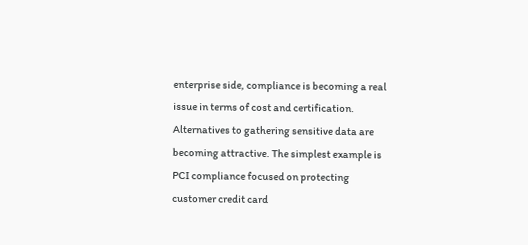enterprise side, compliance is becoming a real issue in terms of cost and certification. Alternatives to gathering sensitive data are becoming attractive. The simplest example is PCI compliance focused on protecting customer credit card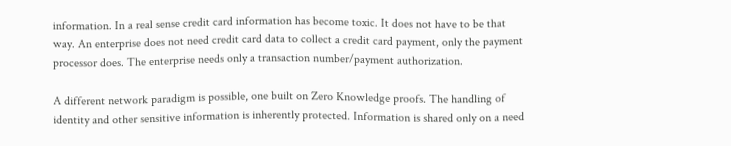information. In a real sense credit card information has become toxic. It does not have to be that way. An enterprise does not need credit card data to collect a credit card payment, only the payment processor does. The enterprise needs only a transaction number/payment authorization.

A different network paradigm is possible, one built on Zero Knowledge proofs. The handling of identity and other sensitive information is inherently protected. Information is shared only on a need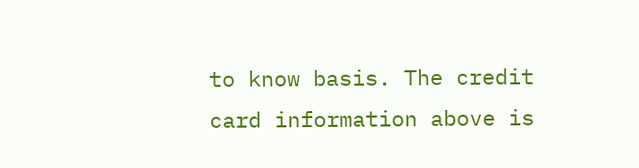to know basis. The credit card information above is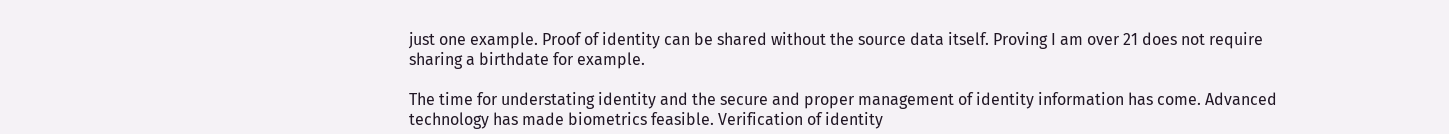just one example. Proof of identity can be shared without the source data itself. Proving I am over 21 does not require sharing a birthdate for example.

The time for understating identity and the secure and proper management of identity information has come. Advanced technology has made biometrics feasible. Verification of identity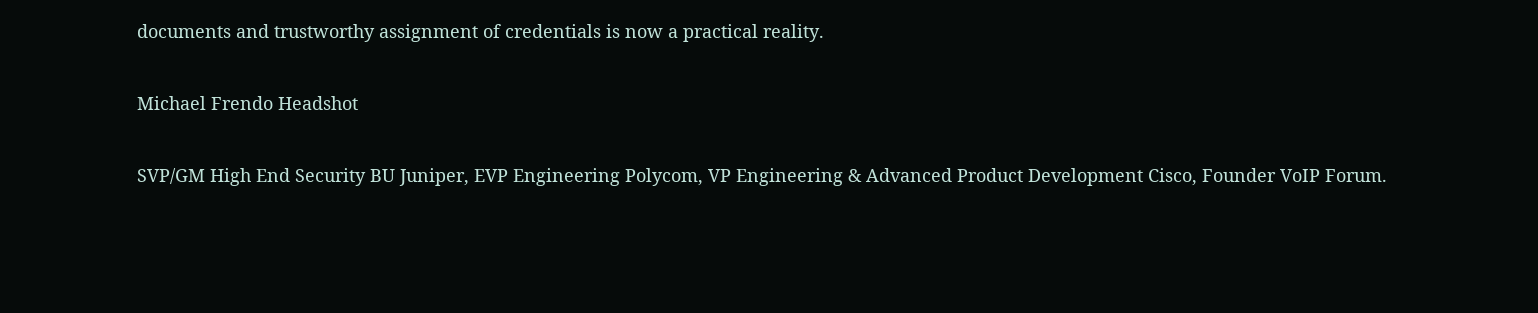documents and trustworthy assignment of credentials is now a practical reality.

Michael Frendo Headshot

SVP/GM High End Security BU Juniper, EVP Engineering Polycom, VP Engineering & Advanced Product Development Cisco, Founder VoIP Forum.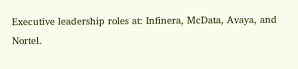Executive leadership roles at: Infinera, McData, Avaya, and Nortel.